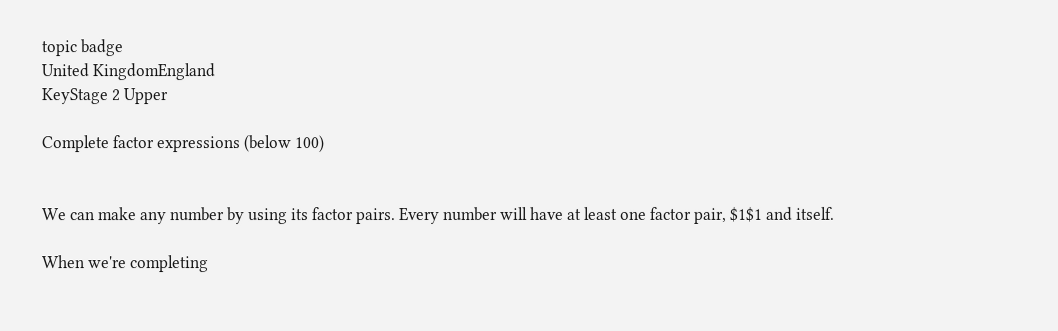topic badge
United KingdomEngland
KeyStage 2 Upper

Complete factor expressions (below 100)


We can make any number by using its factor pairs. Every number will have at least one factor pair, $1$1 and itself.

When we're completing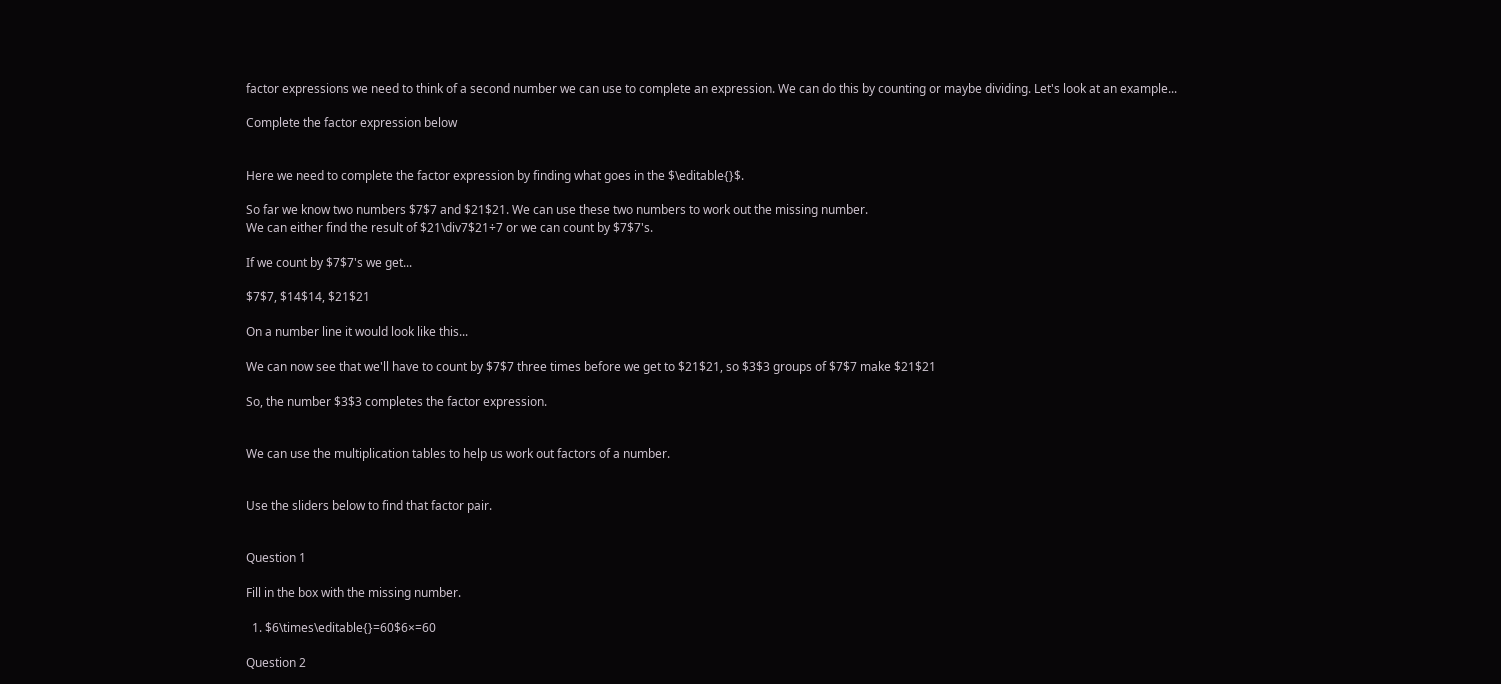factor expressions we need to think of a second number we can use to complete an expression. We can do this by counting or maybe dividing. Let's look at an example...

Complete the factor expression below


Here we need to complete the factor expression by finding what goes in the $\editable{}$.

So far we know two numbers $7$7 and $21$21. We can use these two numbers to work out the missing number.
We can either find the result of $21\div7$21÷7 or we can count by $7$7's.

If we count by $7$7's we get...

$7$7, $14$14, $21$21

On a number line it would look like this...

We can now see that we'll have to count by $7$7 three times before we get to $21$21, so $3$3 groups of $7$7 make $21$21

So, the number $3$3 completes the factor expression.


We can use the multiplication tables to help us work out factors of a number.


Use the sliders below to find that factor pair.


Question 1

Fill in the box with the missing number.

  1. $6\times\editable{}=60$6×=60

Question 2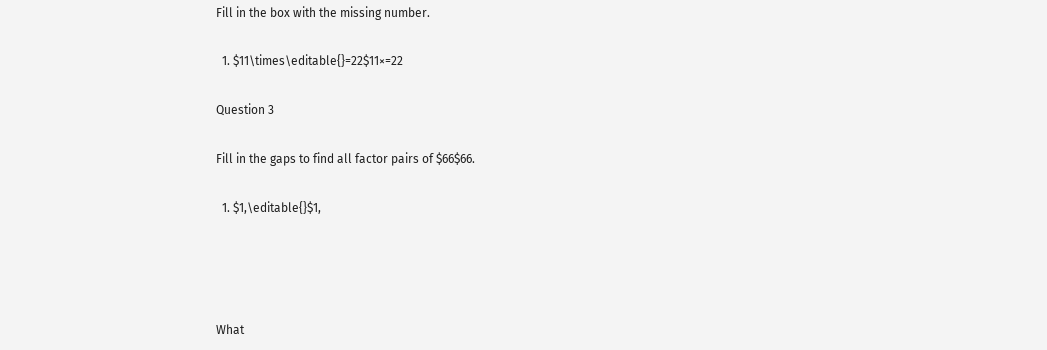Fill in the box with the missing number.

  1. $11\times\editable{}=22$11×=22

Question 3

Fill in the gaps to find all factor pairs of $66$66.

  1. $1,\editable{}$1,




What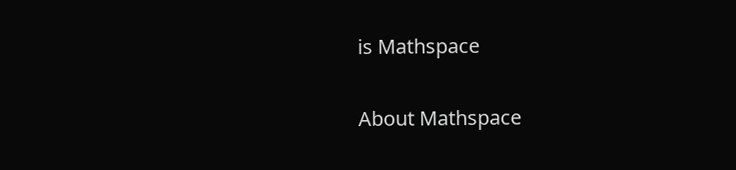is Mathspace

About Mathspace